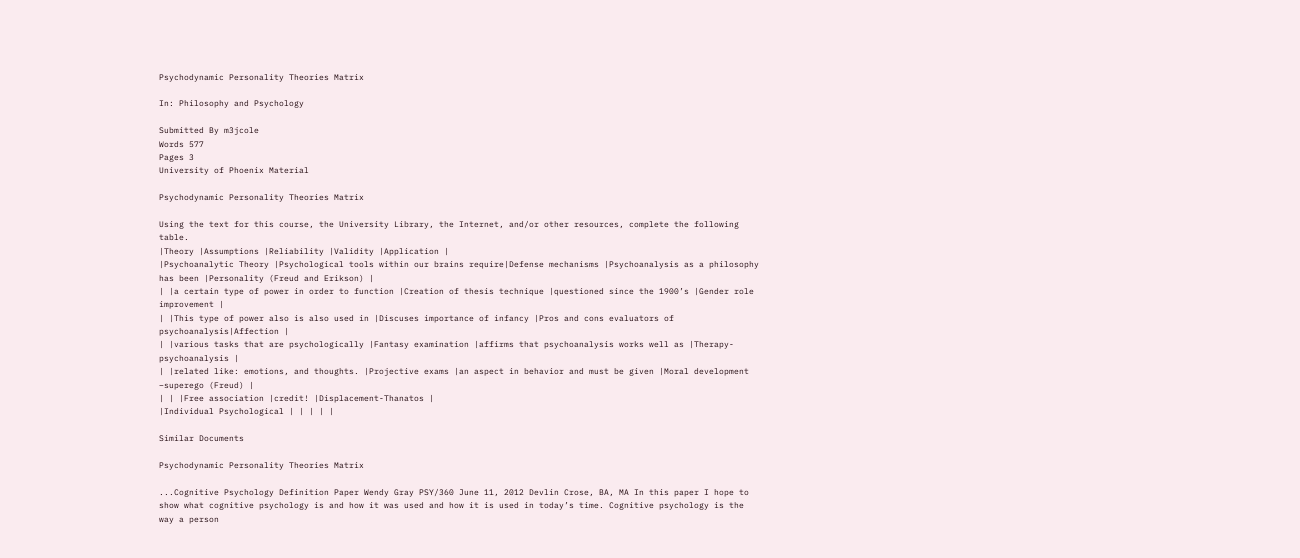Psychodynamic Personality Theories Matrix

In: Philosophy and Psychology

Submitted By m3jcole
Words 577
Pages 3
University of Phoenix Material

Psychodynamic Personality Theories Matrix

Using the text for this course, the University Library, the Internet, and/or other resources, complete the following table.
|Theory |Assumptions |Reliability |Validity |Application |
|Psychoanalytic Theory |Psychological tools within our brains require|Defense mechanisms |Psychoanalysis as a philosophy has been |Personality (Freud and Erikson) |
| |a certain type of power in order to function |Creation of thesis technique |questioned since the 1900’s |Gender role improvement |
| |This type of power also is also used in |Discuses importance of infancy |Pros and cons evaluators of psychoanalysis|Affection |
| |various tasks that are psychologically |Fantasy examination |affirms that psychoanalysis works well as |Therapy- psychoanalysis |
| |related like: emotions, and thoughts. |Projective exams |an aspect in behavior and must be given |Moral development –superego (Freud) |
| | |Free association |credit! |Displacement-Thanatos |
|Individual Psychological | | | | |

Similar Documents

Psychodynamic Personality Theories Matrix

...Cognitive Psychology Definition Paper Wendy Gray PSY/360 June 11, 2012 Devlin Crose, BA, MA In this paper I hope to show what cognitive psychology is and how it was used and how it is used in today’s time. Cognitive psychology is the way a person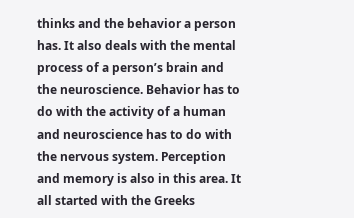thinks and the behavior a person has. It also deals with the mental process of a person’s brain and the neuroscience. Behavior has to do with the activity of a human and neuroscience has to do with the nervous system. Perception and memory is also in this area. It all started with the Greeks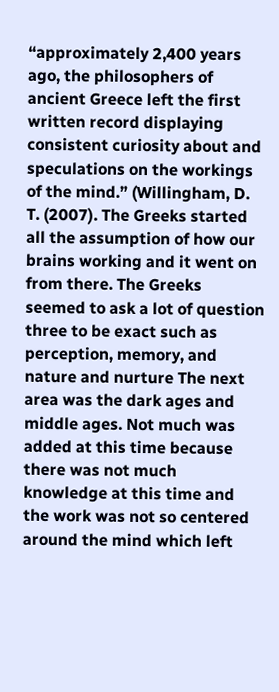“approximately 2,400 years ago, the philosophers of ancient Greece left the first written record displaying consistent curiosity about and speculations on the workings of the mind.” (Willingham, D. T. (2007). The Greeks started all the assumption of how our brains working and it went on from there. The Greeks seemed to ask a lot of question three to be exact such as perception, memory, and nature and nurture The next area was the dark ages and middle ages. Not much was added at this time because there was not much knowledge at this time and the work was not so centered around the mind which left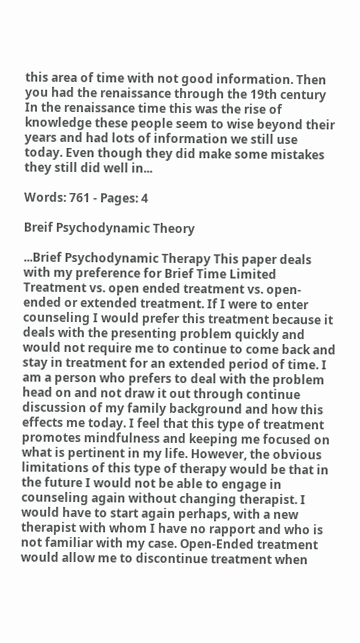this area of time with not good information. Then you had the renaissance through the 19th century In the renaissance time this was the rise of knowledge these people seem to wise beyond their years and had lots of information we still use today. Even though they did make some mistakes they still did well in...

Words: 761 - Pages: 4

Breif Psychodynamic Theory

...Brief Psychodynamic Therapy This paper deals with my preference for Brief Time Limited Treatment vs. open ended treatment vs. open-ended or extended treatment. If I were to enter counseling I would prefer this treatment because it deals with the presenting problem quickly and would not require me to continue to come back and stay in treatment for an extended period of time. I am a person who prefers to deal with the problem head on and not draw it out through continue discussion of my family background and how this effects me today. I feel that this type of treatment promotes mindfulness and keeping me focused on what is pertinent in my life. However, the obvious limitations of this type of therapy would be that in the future I would not be able to engage in counseling again without changing therapist. I would have to start again perhaps, with a new therapist with whom I have no rapport and who is not familiar with my case. Open-Ended treatment would allow me to discontinue treatment when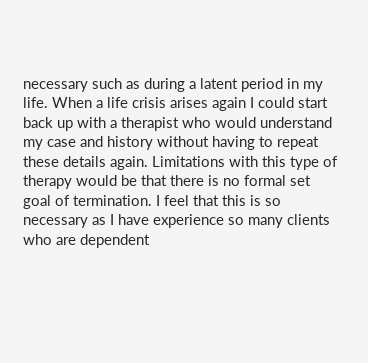necessary such as during a latent period in my life. When a life crisis arises again I could start back up with a therapist who would understand my case and history without having to repeat these details again. Limitations with this type of therapy would be that there is no formal set goal of termination. I feel that this is so necessary as I have experience so many clients who are dependent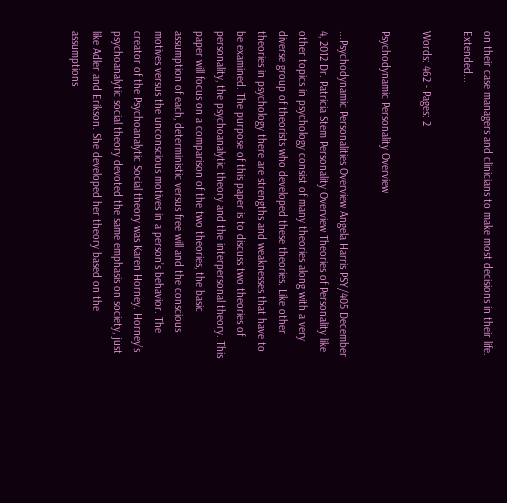on their case managers and clinicians to make most decisions in their life. Extended...

Words: 462 - Pages: 2

Psychodynamic Personality Overview

...Psychodynamic Personalities Overview Angela Harris PSY/405 December 4, 2012 Dr. Patricia Stem Personality Overview Theories of Personality like other topics in psychology consist of many theories along with a very diverse group of theorists who developed these theories. Like other theories in psychology there are strengths and weaknesses that have to be examined. The purpose of this paper is to discuss two theories of personality, the psychoanalytic theory and the interpersonal theory. This paper will focus on a comparison of the two theories, the basic assumption of each, deterministic versus free will and the conscious motives versus the unconscious motives in a person’s behavior. The creator of the Psychoanalytic Social theory was Karen Horney. Horney’s psychoanalytic social theory devoted the same emphasis on society, just like Adler and Erikson. She developed her theory based on the assumptions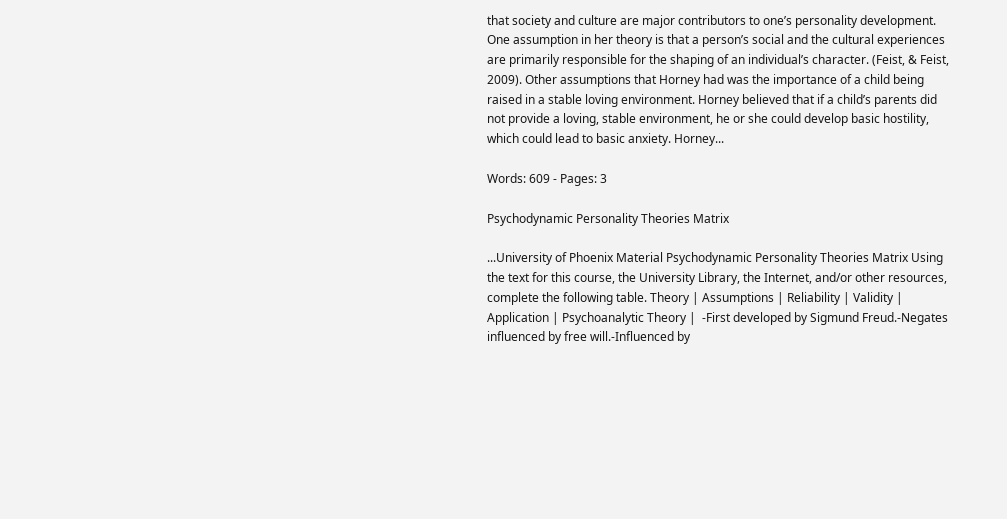that society and culture are major contributors to one’s personality development. One assumption in her theory is that a person’s social and the cultural experiences are primarily responsible for the shaping of an individual’s character. (Feist, & Feist, 2009). Other assumptions that Horney had was the importance of a child being raised in a stable loving environment. Horney believed that if a child’s parents did not provide a loving, stable environment, he or she could develop basic hostility, which could lead to basic anxiety. Horney...

Words: 609 - Pages: 3

Psychodynamic Personality Theories Matrix

...University of Phoenix Material Psychodynamic Personality Theories Matrix Using the text for this course, the University Library, the Internet, and/or other resources, complete the following table. Theory | Assumptions | Reliability | Validity | Application | Psychoanalytic Theory |  -First developed by Sigmund Freud.-Negates influenced by free will.-Influenced by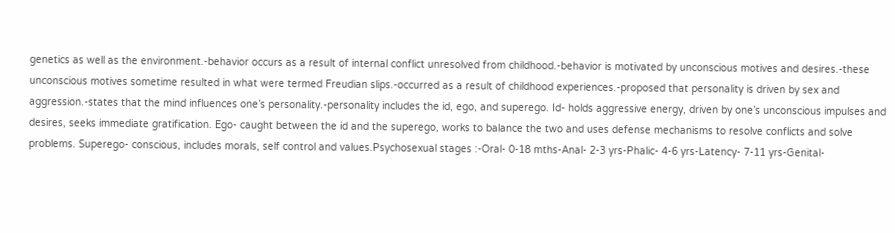genetics as well as the environment.-behavior occurs as a result of internal conflict unresolved from childhood.-behavior is motivated by unconscious motives and desires.-these unconscious motives sometime resulted in what were termed Freudian slips.-occurred as a result of childhood experiences.-proposed that personality is driven by sex and aggression.-states that the mind influences one’s personality.-personality includes the id, ego, and superego. Id- holds aggressive energy, driven by one’s unconscious impulses and desires, seeks immediate gratification. Ego- caught between the id and the superego, works to balance the two and uses defense mechanisms to resolve conflicts and solve problems. Superego- conscious, includes morals, self control and values.Psychosexual stages :-Oral- 0-18 mths-Anal- 2-3 yrs-Phalic- 4-6 yrs-Latency- 7-11 yrs-Genital-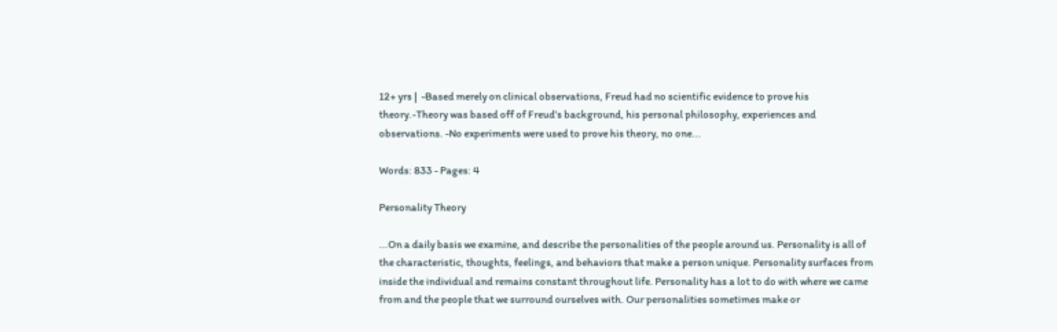12+ yrs |  -Based merely on clinical observations, Freud had no scientific evidence to prove his theory.-Theory was based off of Freud’s background, his personal philosophy, experiences and observations. -No experiments were used to prove his theory, no one...

Words: 833 - Pages: 4

Personality Theory

...On a daily basis we examine, and describe the personalities of the people around us. Personality is all of the characteristic, thoughts, feelings, and behaviors that make a person unique. Personality surfaces from inside the individual and remains constant throughout life. Personality has a lot to do with where we came from and the people that we surround ourselves with. Our personalities sometimes make or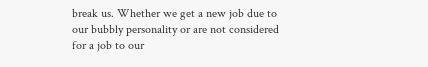break us. Whether we get a new job due to our bubbly personality or are not considered for a job to our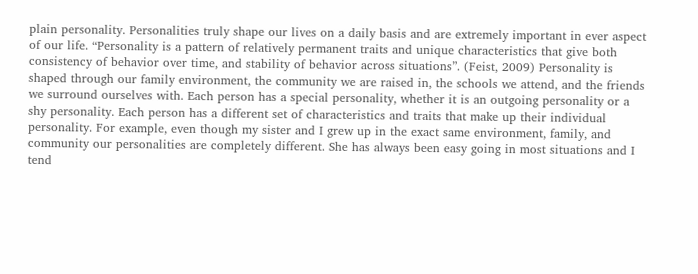plain personality. Personalities truly shape our lives on a daily basis and are extremely important in ever aspect of our life. “Personality is a pattern of relatively permanent traits and unique characteristics that give both consistency of behavior over time, and stability of behavior across situations”. (Feist, 2009) Personality is shaped through our family environment, the community we are raised in, the schools we attend, and the friends we surround ourselves with. Each person has a special personality, whether it is an outgoing personality or a shy personality. Each person has a different set of characteristics and traits that make up their individual personality. For example, even though my sister and I grew up in the exact same environment, family, and community our personalities are completely different. She has always been easy going in most situations and I tend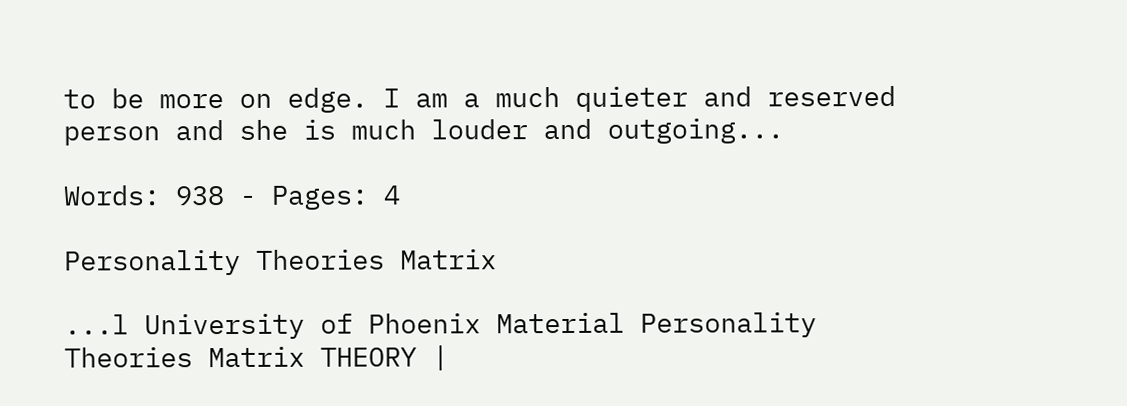to be more on edge. I am a much quieter and reserved person and she is much louder and outgoing...

Words: 938 - Pages: 4

Personality Theories Matrix

...l University of Phoenix Material Personality Theories Matrix THEORY |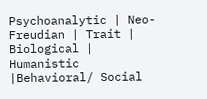Psychoanalytic | Neo-Freudian | Trait | Biological | Humanistic |Behavioral/ Social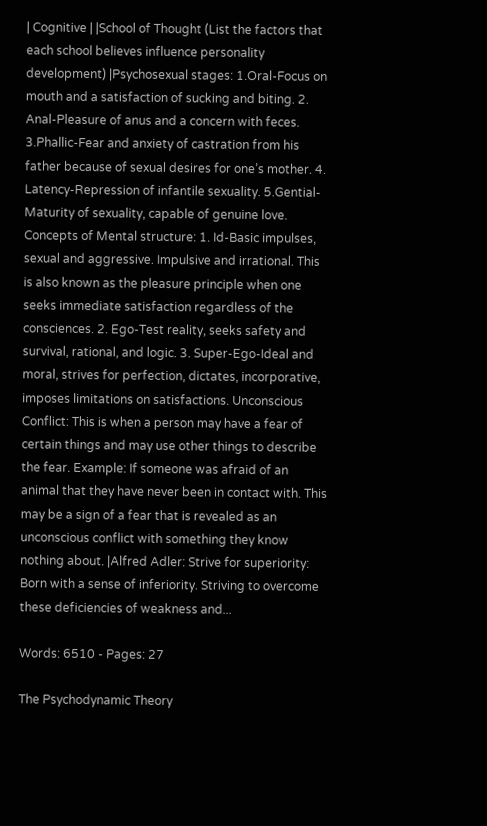| Cognitive | |School of Thought (List the factors that each school believes influence personality development) |Psychosexual stages: 1.Oral-Focus on mouth and a satisfaction of sucking and biting. 2. Anal-Pleasure of anus and a concern with feces. 3.Phallic-Fear and anxiety of castration from his father because of sexual desires for one’s mother. 4. Latency-Repression of infantile sexuality. 5.Gential-Maturity of sexuality, capable of genuine love. Concepts of Mental structure: 1. Id-Basic impulses, sexual and aggressive. Impulsive and irrational. This is also known as the pleasure principle when one seeks immediate satisfaction regardless of the consciences. 2. Ego-Test reality, seeks safety and survival, rational, and logic. 3. Super-Ego-Ideal and moral, strives for perfection, dictates, incorporative, imposes limitations on satisfactions. Unconscious Conflict: This is when a person may have a fear of certain things and may use other things to describe the fear. Example: If someone was afraid of an animal that they have never been in contact with. This may be a sign of a fear that is revealed as an unconscious conflict with something they know nothing about. |Alfred Adler: Strive for superiority: Born with a sense of inferiority. Striving to overcome these deficiencies of weakness and...

Words: 6510 - Pages: 27

The Psychodynamic Theory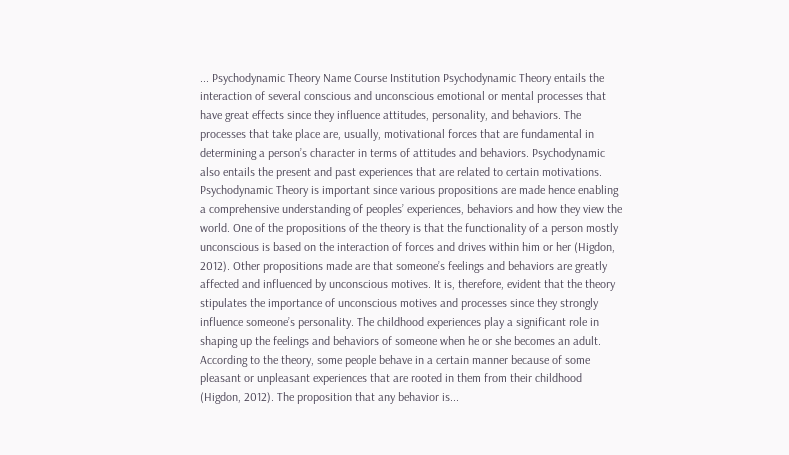... Psychodynamic Theory Name Course Institution Psychodynamic Theory entails the interaction of several conscious and unconscious emotional or mental processes that have great effects since they influence attitudes, personality, and behaviors. The processes that take place are, usually, motivational forces that are fundamental in determining a person’s character in terms of attitudes and behaviors. Psychodynamic also entails the present and past experiences that are related to certain motivations. Psychodynamic Theory is important since various propositions are made hence enabling a comprehensive understanding of peoples’ experiences, behaviors and how they view the world. One of the propositions of the theory is that the functionality of a person mostly unconscious is based on the interaction of forces and drives within him or her (Higdon, 2012). Other propositions made are that someone’s feelings and behaviors are greatly affected and influenced by unconscious motives. It is, therefore, evident that the theory stipulates the importance of unconscious motives and processes since they strongly influence someone’s personality. The childhood experiences play a significant role in shaping up the feelings and behaviors of someone when he or she becomes an adult. According to the theory, some people behave in a certain manner because of some pleasant or unpleasant experiences that are rooted in them from their childhood (Higdon, 2012). The proposition that any behavior is...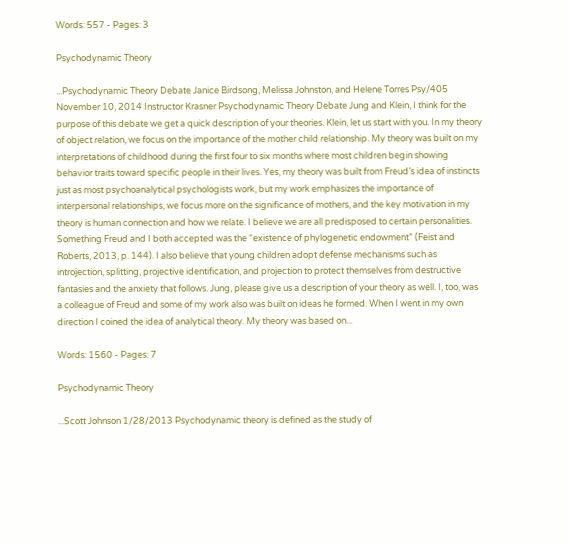Words: 557 - Pages: 3

Psychodynamic Theory

...Psychodynamic Theory Debate Janice Birdsong, Melissa Johnston, and Helene Torres Psy/405 November 10, 2014 Instructor Krasner Psychodynamic Theory Debate Jung and Klein, I think for the purpose of this debate we get a quick description of your theories. Klein, let us start with you. In my theory of object relation, we focus on the importance of the mother child relationship. My theory was built on my interpretations of childhood during the first four to six months where most children begin showing behavior traits toward specific people in their lives. Yes, my theory was built from Freud’s idea of instincts just as most psychoanalytical psychologists work, but my work emphasizes the importance of interpersonal relationships, we focus more on the significance of mothers, and the key motivation in my theory is human connection and how we relate. I believe we are all predisposed to certain personalities. Something Freud and I both accepted was the “existence of phylogenetic endowment” (Feist and Roberts, 2013, p. 144). I also believe that young children adopt defense mechanisms such as introjection, splitting, projective identification, and projection to protect themselves from destructive fantasies and the anxiety that follows. Jung, please give us a description of your theory as well. I, too, was a colleague of Freud and some of my work also was built on ideas he formed. When I went in my own direction I coined the idea of analytical theory. My theory was based on...

Words: 1560 - Pages: 7

Psychodynamic Theory

...Scott Johnson 1/28/2013 Psychodynamic theory is defined as the study of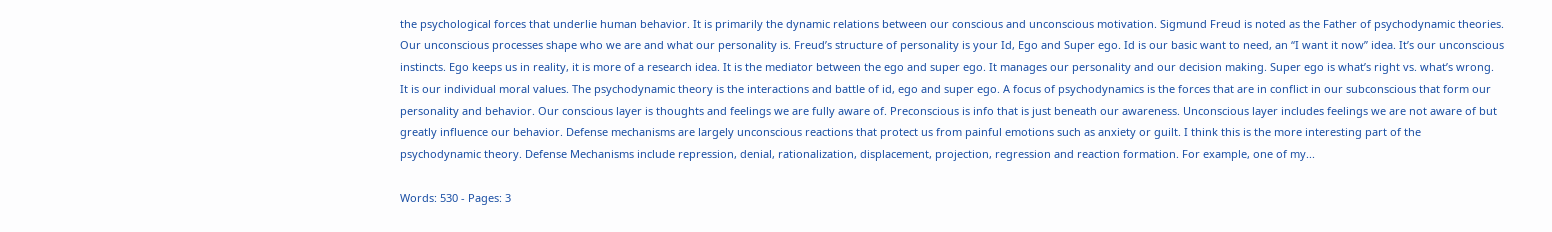the psychological forces that underlie human behavior. It is primarily the dynamic relations between our conscious and unconscious motivation. Sigmund Freud is noted as the Father of psychodynamic theories. Our unconscious processes shape who we are and what our personality is. Freud’s structure of personality is your Id, Ego and Super ego. Id is our basic want to need, an “I want it now” idea. It’s our unconscious instincts. Ego keeps us in reality, it is more of a research idea. It is the mediator between the ego and super ego. It manages our personality and our decision making. Super ego is what’s right vs. what’s wrong. It is our individual moral values. The psychodynamic theory is the interactions and battle of id, ego and super ego. A focus of psychodynamics is the forces that are in conflict in our subconscious that form our personality and behavior. Our conscious layer is thoughts and feelings we are fully aware of. Preconscious is info that is just beneath our awareness. Unconscious layer includes feelings we are not aware of but greatly influence our behavior. Defense mechanisms are largely unconscious reactions that protect us from painful emotions such as anxiety or guilt. I think this is the more interesting part of the psychodynamic theory. Defense Mechanisms include repression, denial, rationalization, displacement, projection, regression and reaction formation. For example, one of my...

Words: 530 - Pages: 3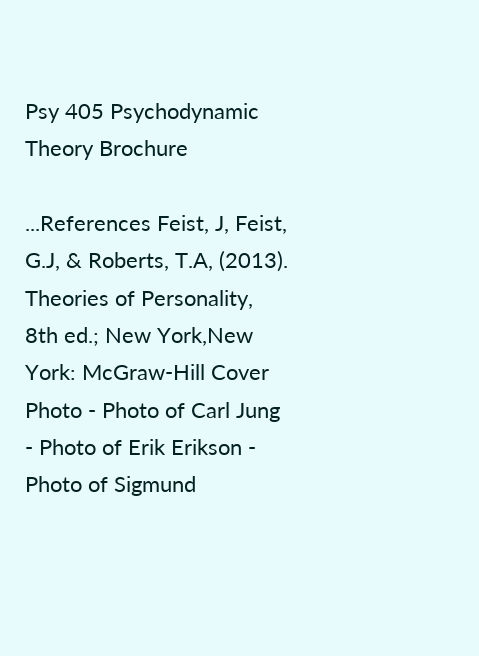Psy 405 Psychodynamic Theory Brochure

...References Feist, J, Feist, G.J, & Roberts, T.A, (2013). Theories of Personality, 8th ed.; New York,New York: McGraw-Hill Cover Photo - Photo of Carl Jung - Photo of Erik Erikson - Photo of Sigmund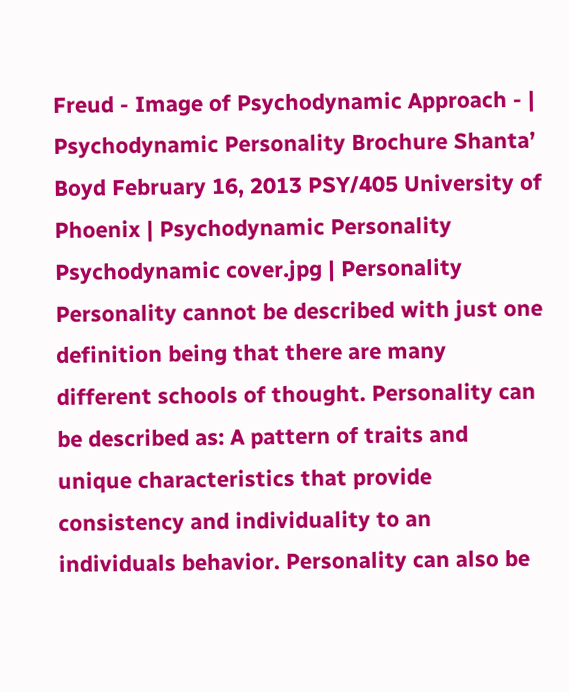Freud - Image of Psychodynamic Approach - | Psychodynamic Personality Brochure Shanta’ Boyd February 16, 2013 PSY/405 University of Phoenix | Psychodynamic Personality Psychodynamic cover.jpg | Personality Personality cannot be described with just one definition being that there are many different schools of thought. Personality can be described as: A pattern of traits and unique characteristics that provide consistency and individuality to an individuals behavior. Personality can also be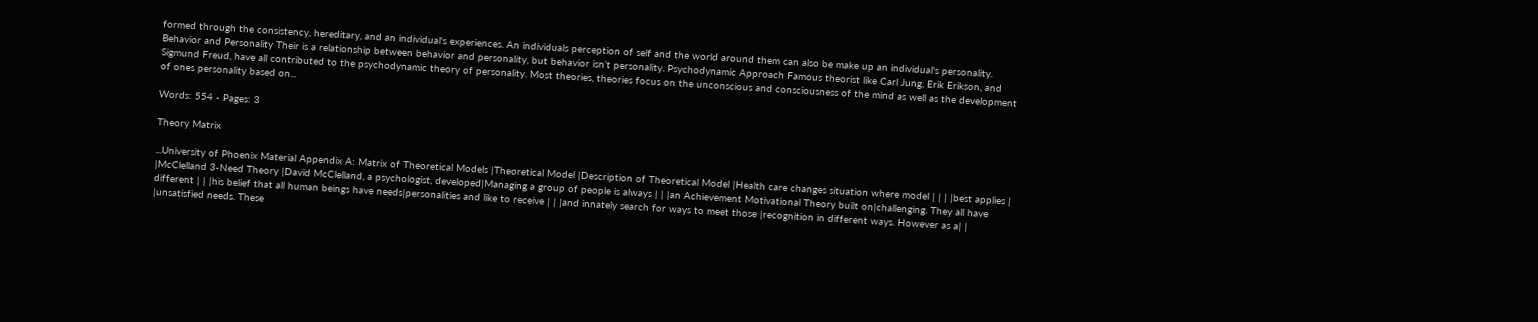formed through the consistency, hereditary, and an individual's experiences. An individuals perception of self and the world around them can also be make up an individual's personality. Behavior and Personality Their is a relationship between behavior and personality, but behavior isn’t personality. Psychodynamic Approach Famous theorist like Carl Jung, Erik Erikson, and Sigmund Freud, have all contributed to the psychodynamic theory of personality. Most theories, theories focus on the unconscious and consciousness of the mind as well as the development of ones personality based on...

Words: 554 - Pages: 3

Theory Matrix

...University of Phoenix Material Appendix A: Matrix of Theoretical Models |Theoretical Model |Description of Theoretical Model |Health care changes situation where model | | | |best applies | |McClelland 3-Need Theory |David McClelland, a psychologist, developed|Managing a group of people is always | | |an Achievement Motivational Theory built on|challenging. They all have different | | |his belief that all human beings have needs|personalities and like to receive | | |and innately search for ways to meet those |recognition in different ways. However as a| | |unsatisfied needs. These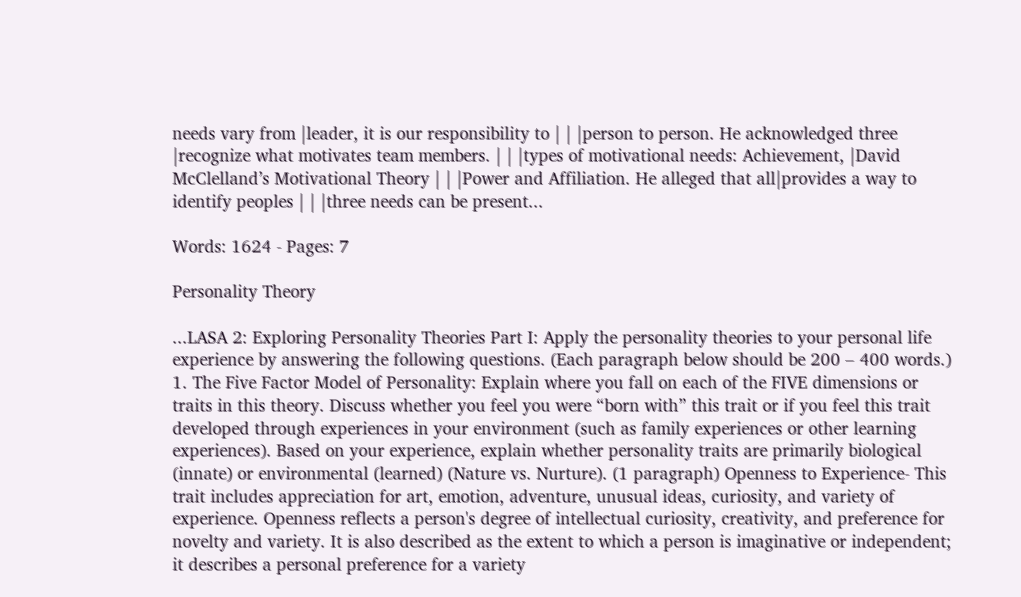needs vary from |leader, it is our responsibility to | | |person to person. He acknowledged three |recognize what motivates team members. | | |types of motivational needs: Achievement, |David McClelland’s Motivational Theory | | |Power and Affiliation. He alleged that all|provides a way to identify peoples | | |three needs can be present...

Words: 1624 - Pages: 7

Personality Theory

...LASA 2: Exploring Personality Theories Part I: Apply the personality theories to your personal life experience by answering the following questions. (Each paragraph below should be 200 – 400 words.) 1. The Five Factor Model of Personality: Explain where you fall on each of the FIVE dimensions or traits in this theory. Discuss whether you feel you were “born with” this trait or if you feel this trait developed through experiences in your environment (such as family experiences or other learning experiences). Based on your experience, explain whether personality traits are primarily biological (innate) or environmental (learned) (Nature vs. Nurture). (1 paragraph) Openness to Experience- This trait includes appreciation for art, emotion, adventure, unusual ideas, curiosity, and variety of experience. Openness reflects a person's degree of intellectual curiosity, creativity, and preference for novelty and variety. It is also described as the extent to which a person is imaginative or independent; it describes a personal preference for a variety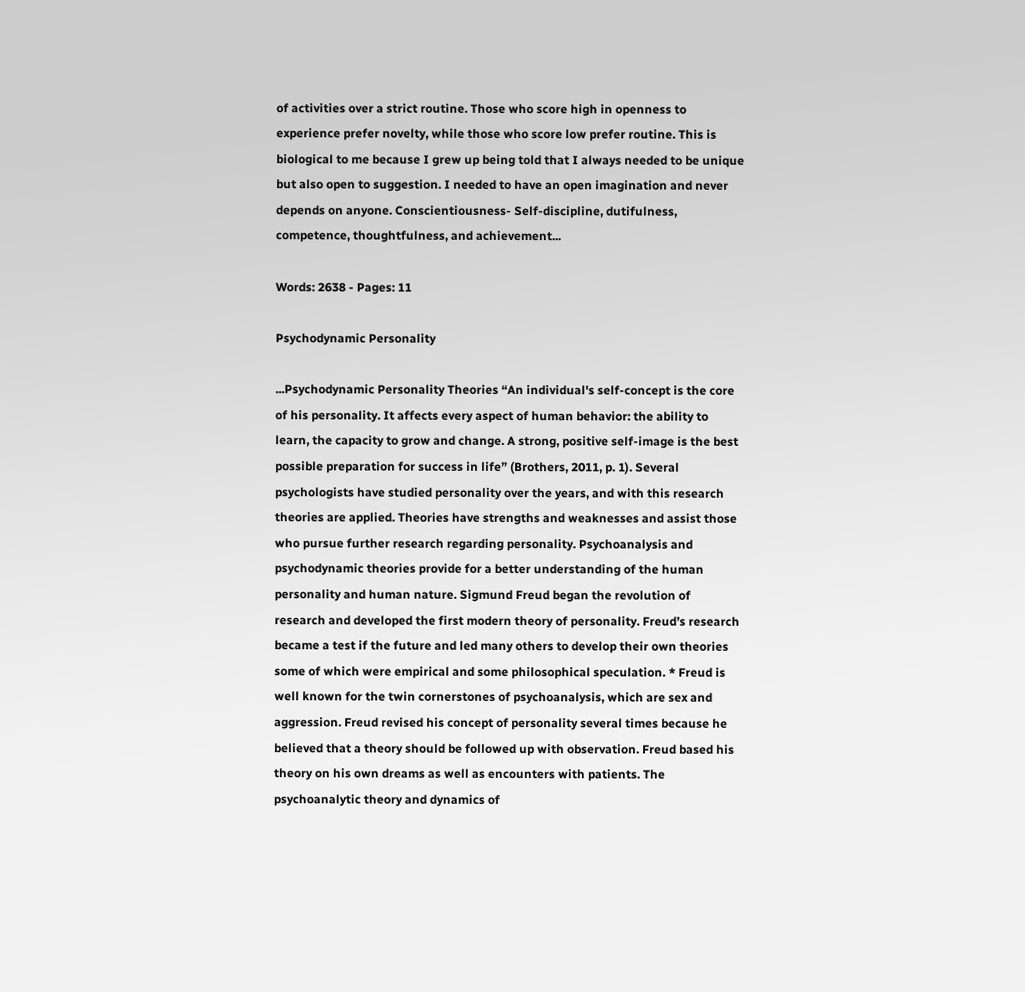of activities over a strict routine. Those who score high in openness to experience prefer novelty, while those who score low prefer routine. This is biological to me because I grew up being told that I always needed to be unique but also open to suggestion. I needed to have an open imagination and never depends on anyone. Conscientiousness- Self-discipline, dutifulness, competence, thoughtfulness, and achievement...

Words: 2638 - Pages: 11

Psychodynamic Personality

...Psychodynamic Personality Theories “An individual's self-concept is the core of his personality. It affects every aspect of human behavior: the ability to learn, the capacity to grow and change. A strong, positive self-image is the best possible preparation for success in life” (Brothers, 2011, p. 1). Several psychologists have studied personality over the years, and with this research theories are applied. Theories have strengths and weaknesses and assist those who pursue further research regarding personality. Psychoanalysis and psychodynamic theories provide for a better understanding of the human personality and human nature. Sigmund Freud began the revolution of research and developed the first modern theory of personality. Freud’s research became a test if the future and led many others to develop their own theories some of which were empirical and some philosophical speculation. * Freud is well known for the twin cornerstones of psychoanalysis, which are sex and aggression. Freud revised his concept of personality several times because he believed that a theory should be followed up with observation. Freud based his theory on his own dreams as well as encounters with patients. The psychoanalytic theory and dynamics of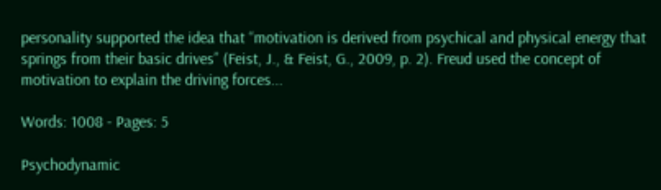personality supported the idea that “motivation is derived from psychical and physical energy that springs from their basic drives” (Feist, J., & Feist, G., 2009, p. 2). Freud used the concept of motivation to explain the driving forces...

Words: 1008 - Pages: 5

Psychodynamic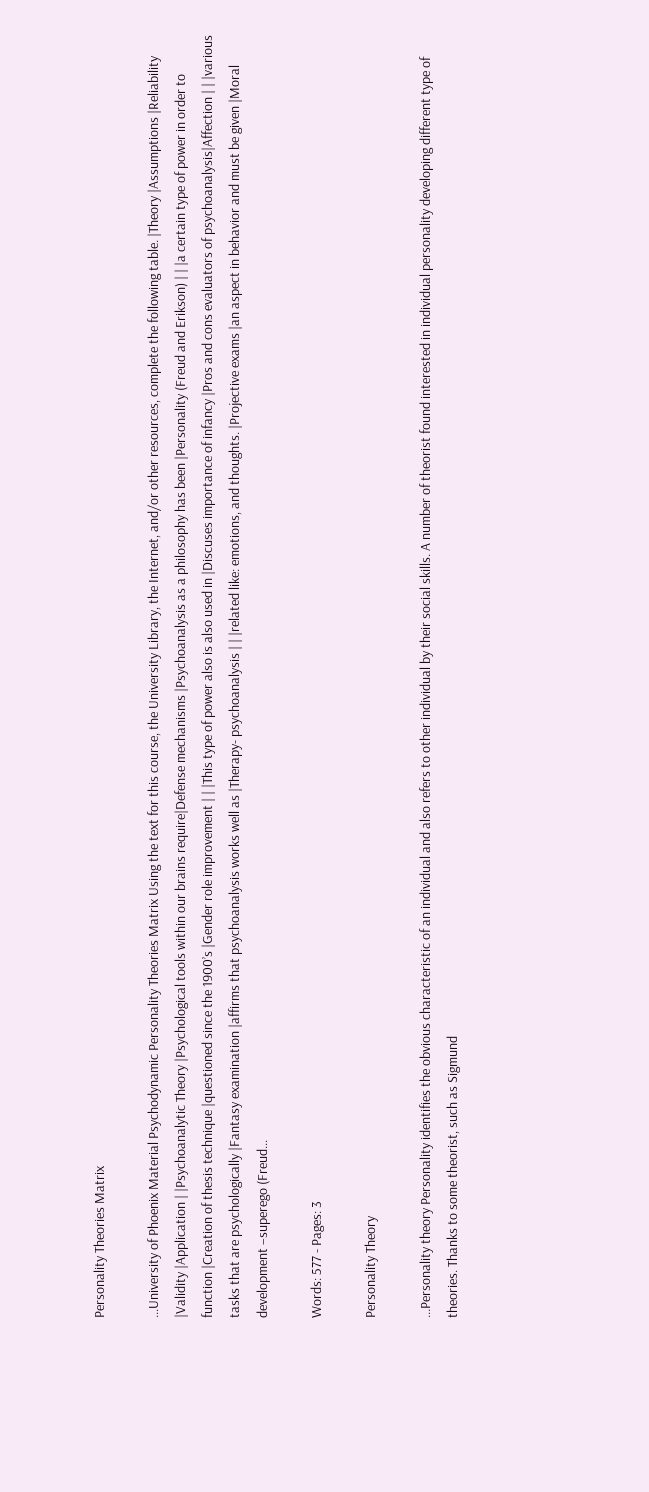Personality Theories Matrix

...University of Phoenix Material Psychodynamic Personality Theories Matrix Using the text for this course, the University Library, the Internet, and/or other resources, complete the following table. |Theory |Assumptions |Reliability |Validity |Application | |Psychoanalytic Theory |Psychological tools within our brains require|Defense mechanisms |Psychoanalysis as a philosophy has been |Personality (Freud and Erikson) | | |a certain type of power in order to function |Creation of thesis technique |questioned since the 1900’s |Gender role improvement | | |This type of power also is also used in |Discuses importance of infancy |Pros and cons evaluators of psychoanalysis|Affection | | |various tasks that are psychologically |Fantasy examination |affirms that psychoanalysis works well as |Therapy- psychoanalysis | | |related like: emotions, and thoughts. |Projective exams |an aspect in behavior and must be given |Moral development –superego (Freud...

Words: 577 - Pages: 3

Personality Theory

...Personality theory Personality identifies the obvious characteristic of an individual and also refers to other individual by their social skills. A number of theorist found interested in individual personality developing different type of theories. Thanks to some theorist, such as Sigmund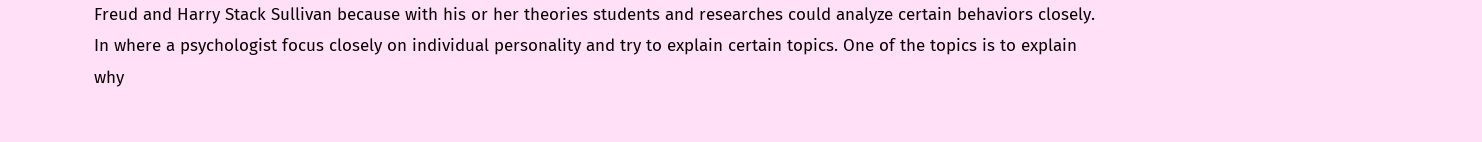Freud and Harry Stack Sullivan because with his or her theories students and researches could analyze certain behaviors closely. In where a psychologist focus closely on individual personality and try to explain certain topics. One of the topics is to explain why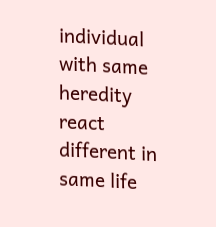individual with same heredity react different in same life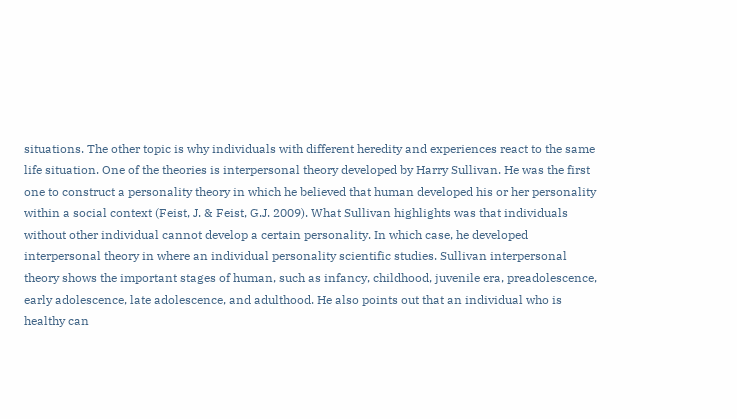situations. The other topic is why individuals with different heredity and experiences react to the same life situation. One of the theories is interpersonal theory developed by Harry Sullivan. He was the first one to construct a personality theory in which he believed that human developed his or her personality within a social context (Feist, J. & Feist, G.J. 2009). What Sullivan highlights was that individuals without other individual cannot develop a certain personality. In which case, he developed interpersonal theory in where an individual personality scientific studies. Sullivan interpersonal theory shows the important stages of human, such as infancy, childhood, juvenile era, preadolescence, early adolescence, late adolescence, and adulthood. He also points out that an individual who is healthy can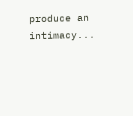produce an intimacy...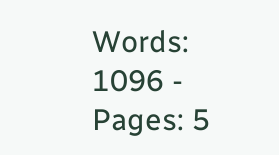Words: 1096 - Pages: 5